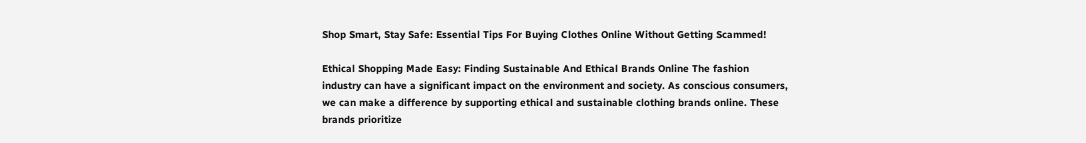Shop Smart, Stay Safe: Essential Tips For Buying Clothes Online Without Getting Scammed!

Ethical Shopping Made Easy: Finding Sustainable And Ethical Brands Online The fashion industry can have a significant impact on the environment and society. As conscious consumers, we can make a difference by supporting ethical and sustainable clothing brands online. These brands prioritize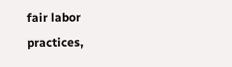fair labor practices,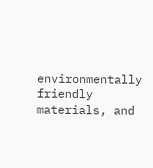environmentally friendly materials, and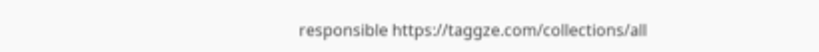responsible https://taggze.com/collections/all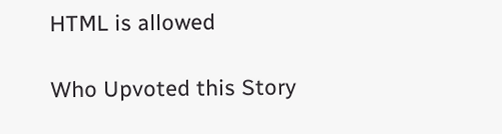HTML is allowed

Who Upvoted this Story